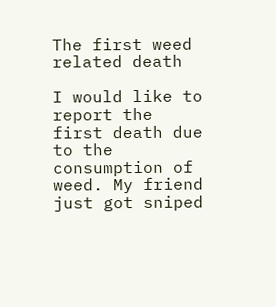The first weed related death

I would like to report the first death due to the consumption of weed. My friend just got sniped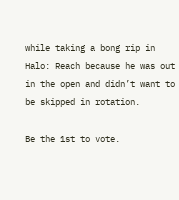while taking a bong rip in Halo: Reach because he was out in the open and didn’t want to be skipped in rotation.

Be the 1st to vote.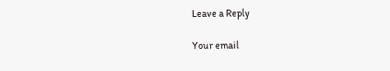Leave a Reply

Your email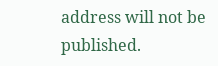address will not be published.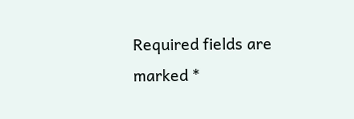Required fields are marked *